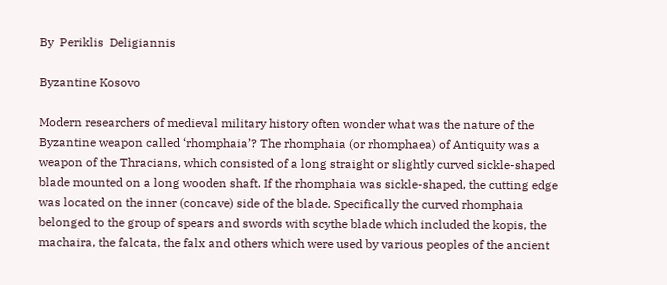By  Periklis  Deligiannis

Byzantine Kosovo

Modern researchers of medieval military history often wonder what was the nature of the Byzantine weapon called ‘rhomphaia’? The rhomphaia (or rhomphaea) of Antiquity was a weapon of the Thracians, which consisted of a long straight or slightly curved sickle-shaped blade mounted on a long wooden shaft. If the rhomphaia was sickle-shaped, the cutting edge was located on the inner (concave) side of the blade. Specifically the curved rhomphaia belonged to the group of spears and swords with scythe blade which included the kopis, the machaira, the falcata, the falx and others which were used by various peoples of the ancient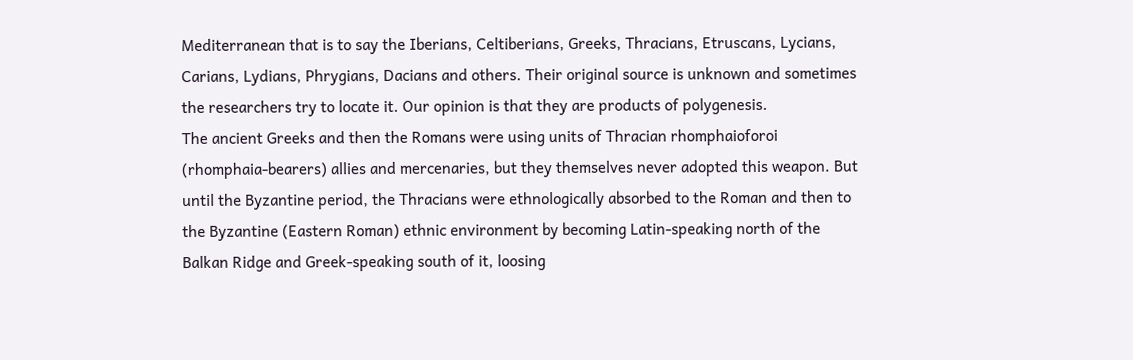Mediterranean that is to say the Iberians, Celtiberians, Greeks, Thracians, Etruscans, Lycians, Carians, Lydians, Phrygians, Dacians and others. Their original source is unknown and sometimes the researchers try to locate it. Our opinion is that they are products of polygenesis.
The ancient Greeks and then the Romans were using units of Thracian rhomphaioforoi (rhomphaia-bearers) allies and mercenaries, but they themselves never adopted this weapon. But until the Byzantine period, the Thracians were ethnologically absorbed to the Roman and then to the Byzantine (Eastern Roman) ethnic environment by becoming Latin-speaking north of the Balkan Ridge and Greek-speaking south of it, loosing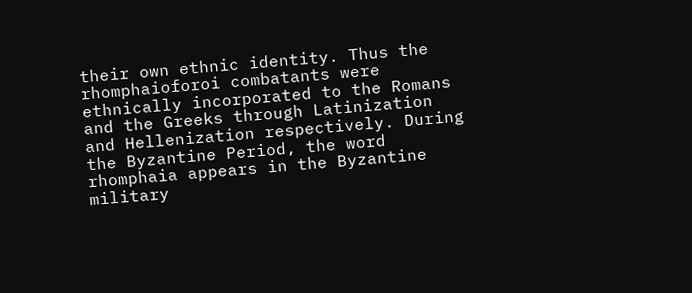their own ethnic identity. Thus the rhomphaioforoi combatants were ethnically incorporated to the Romans and the Greeks through Latinization and Hellenization respectively. During the Byzantine Period, the word rhomphaia appears in the Byzantine military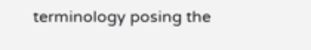terminology posing the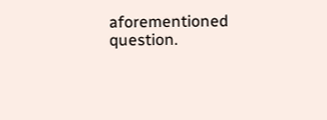aforementioned question.